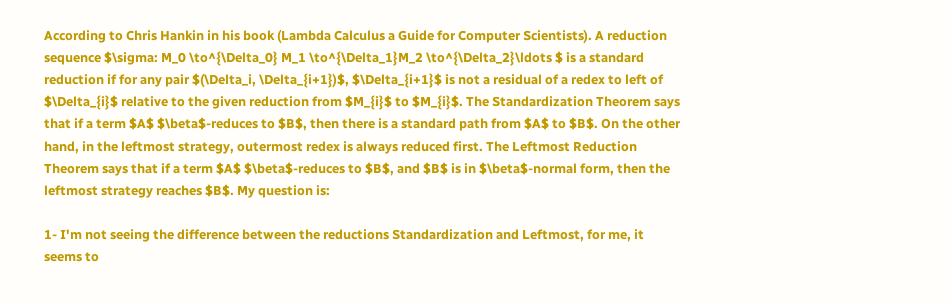According to Chris Hankin in his book (Lambda Calculus a Guide for Computer Scientists). A reduction sequence $\sigma: M_0 \to^{\Delta_0} M_1 \to^{\Delta_1}M_2 \to^{\Delta_2}\ldots $ is a standard reduction if for any pair $(\Delta_i, \Delta_{i+1})$, $\Delta_{i+1}$ is not a residual of a redex to left of $\Delta_{i}$ relative to the given reduction from $M_{i}$ to $M_{i}$. The Standardization Theorem says that if a term $A$ $\beta$-reduces to $B$, then there is a standard path from $A$ to $B$. On the other hand, in the leftmost strategy, outermost redex is always reduced first. The Leftmost Reduction Theorem says that if a term $A$ $\beta$-reduces to $B$, and $B$ is in $\beta$-normal form, then the leftmost strategy reaches $B$. My question is:

1- I'm not seeing the difference between the reductions Standardization and Leftmost, for me, it seems to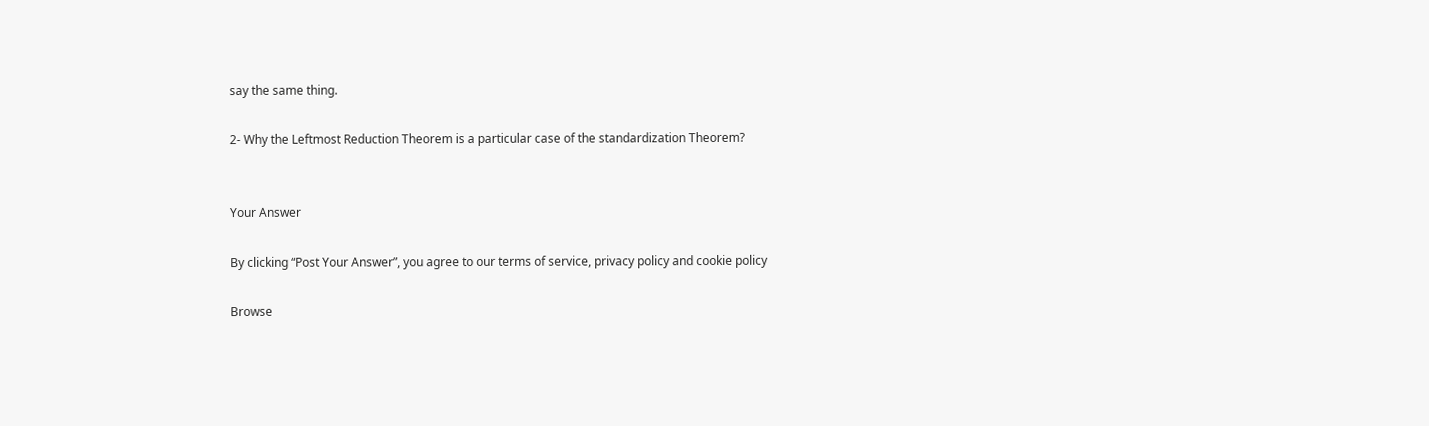say the same thing.

2- Why the Leftmost Reduction Theorem is a particular case of the standardization Theorem?


Your Answer

By clicking “Post Your Answer”, you agree to our terms of service, privacy policy and cookie policy

Browse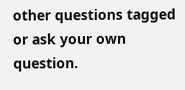other questions tagged or ask your own question.